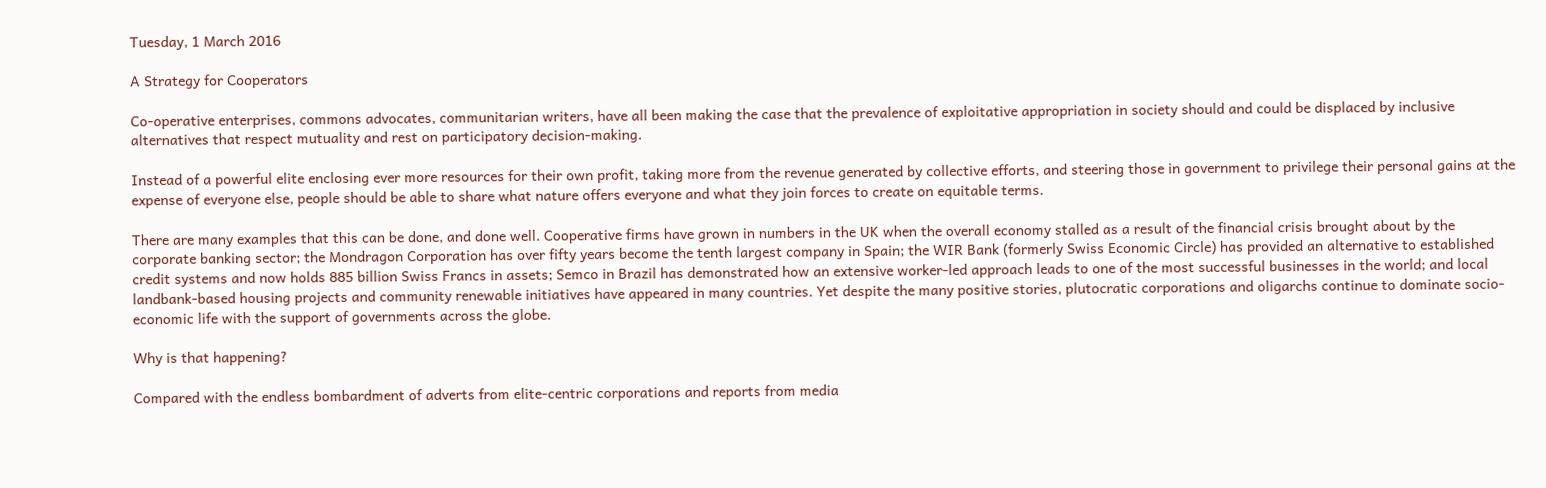Tuesday, 1 March 2016

A Strategy for Cooperators

Co-operative enterprises, commons advocates, communitarian writers, have all been making the case that the prevalence of exploitative appropriation in society should and could be displaced by inclusive alternatives that respect mutuality and rest on participatory decision-making.

Instead of a powerful elite enclosing ever more resources for their own profit, taking more from the revenue generated by collective efforts, and steering those in government to privilege their personal gains at the expense of everyone else, people should be able to share what nature offers everyone and what they join forces to create on equitable terms.

There are many examples that this can be done, and done well. Cooperative firms have grown in numbers in the UK when the overall economy stalled as a result of the financial crisis brought about by the corporate banking sector; the Mondragon Corporation has over fifty years become the tenth largest company in Spain; the WIR Bank (formerly Swiss Economic Circle) has provided an alternative to established credit systems and now holds 885 billion Swiss Francs in assets; Semco in Brazil has demonstrated how an extensive worker-led approach leads to one of the most successful businesses in the world; and local landbank-based housing projects and community renewable initiatives have appeared in many countries. Yet despite the many positive stories, plutocratic corporations and oligarchs continue to dominate socio-economic life with the support of governments across the globe.

Why is that happening?

Compared with the endless bombardment of adverts from elite-centric corporations and reports from media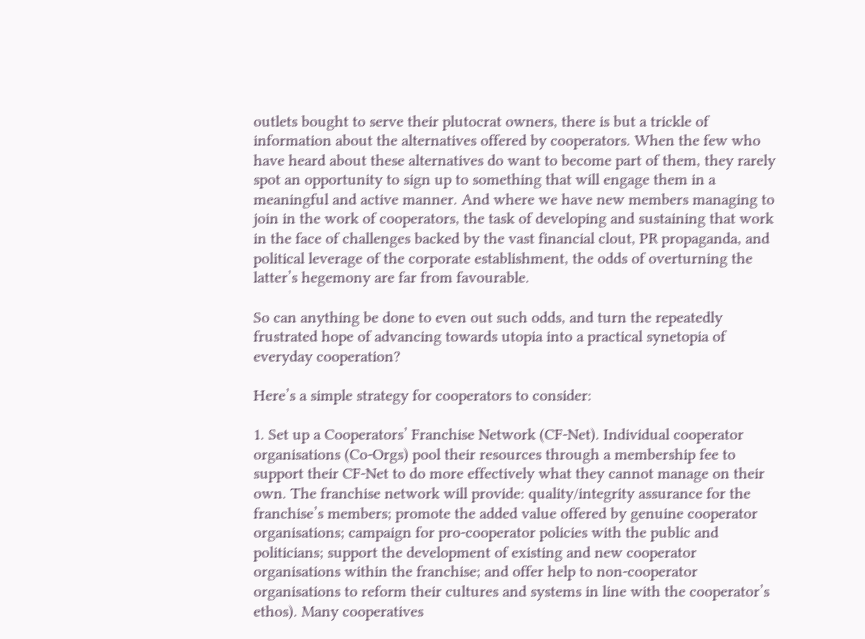outlets bought to serve their plutocrat owners, there is but a trickle of information about the alternatives offered by cooperators. When the few who have heard about these alternatives do want to become part of them, they rarely spot an opportunity to sign up to something that will engage them in a meaningful and active manner. And where we have new members managing to join in the work of cooperators, the task of developing and sustaining that work in the face of challenges backed by the vast financial clout, PR propaganda, and political leverage of the corporate establishment, the odds of overturning the latter’s hegemony are far from favourable.

So can anything be done to even out such odds, and turn the repeatedly frustrated hope of advancing towards utopia into a practical synetopia of everyday cooperation?

Here’s a simple strategy for cooperators to consider:

1. Set up a Cooperators’ Franchise Network (CF-Net). Individual cooperator organisations (Co-Orgs) pool their resources through a membership fee to support their CF-Net to do more effectively what they cannot manage on their own. The franchise network will provide: quality/integrity assurance for the franchise’s members; promote the added value offered by genuine cooperator organisations; campaign for pro-cooperator policies with the public and politicians; support the development of existing and new cooperator organisations within the franchise; and offer help to non-cooperator organisations to reform their cultures and systems in line with the cooperator’s ethos). Many cooperatives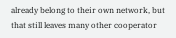already belong to their own network, but that still leaves many other cooperator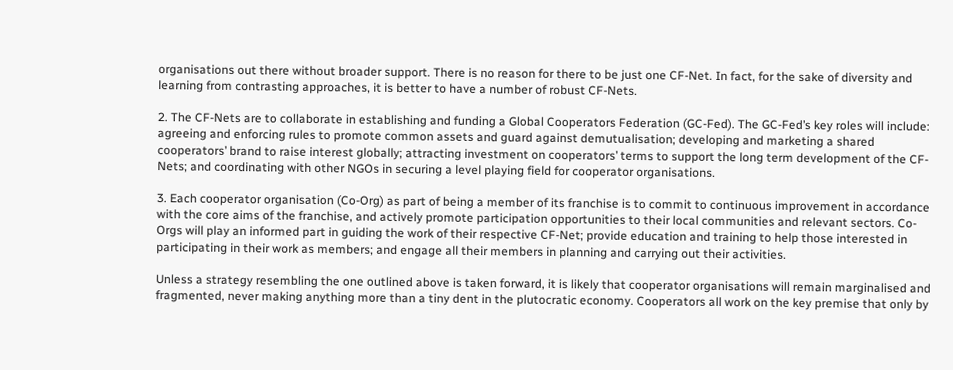organisations out there without broader support. There is no reason for there to be just one CF-Net. In fact, for the sake of diversity and learning from contrasting approaches, it is better to have a number of robust CF-Nets.

2. The CF-Nets are to collaborate in establishing and funding a Global Cooperators Federation (GC-Fed). The GC-Fed’s key roles will include: agreeing and enforcing rules to promote common assets and guard against demutualisation; developing and marketing a shared cooperators’ brand to raise interest globally; attracting investment on cooperators’ terms to support the long term development of the CF-Nets; and coordinating with other NGOs in securing a level playing field for cooperator organisations.

3. Each cooperator organisation (Co-Org) as part of being a member of its franchise is to commit to continuous improvement in accordance with the core aims of the franchise, and actively promote participation opportunities to their local communities and relevant sectors. Co-Orgs will play an informed part in guiding the work of their respective CF-Net; provide education and training to help those interested in participating in their work as members; and engage all their members in planning and carrying out their activities.

Unless a strategy resembling the one outlined above is taken forward, it is likely that cooperator organisations will remain marginalised and fragmented, never making anything more than a tiny dent in the plutocratic economy. Cooperators all work on the key premise that only by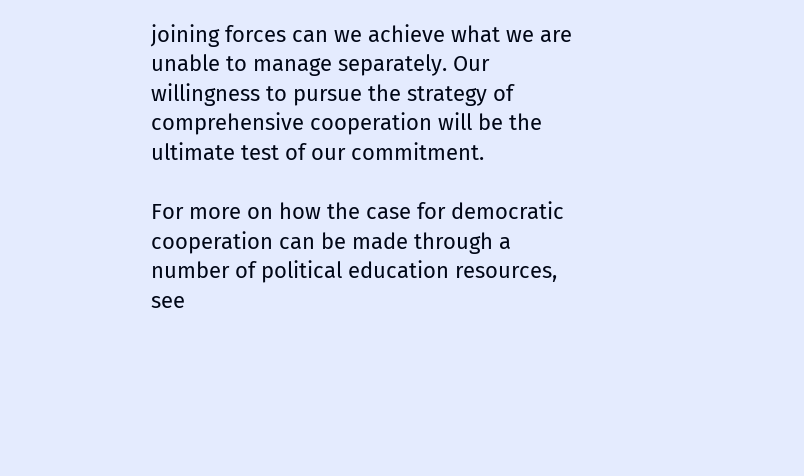joining forces can we achieve what we are unable to manage separately. Our willingness to pursue the strategy of comprehensive cooperation will be the ultimate test of our commitment.

For more on how the case for democratic cooperation can be made through a number of political education resources, see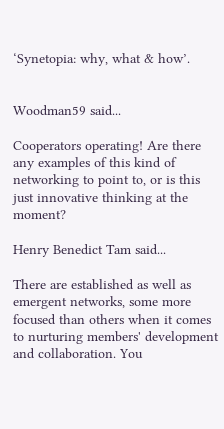‘Synetopia: why, what & how’.


Woodman59 said...

Cooperators operating! Are there any examples of this kind of networking to point to, or is this just innovative thinking at the moment?

Henry Benedict Tam said...

There are established as well as emergent networks, some more focused than others when it comes to nurturing members' development and collaboration. You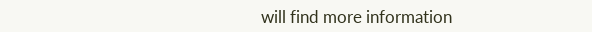will find more information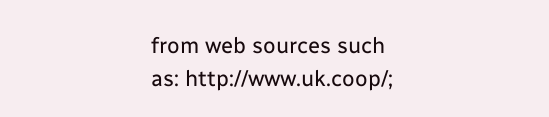from web sources such as: http://www.uk.coop/;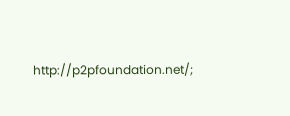http://p2pfoundation.net/;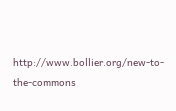http://www.bollier.org/new-to-the-commons